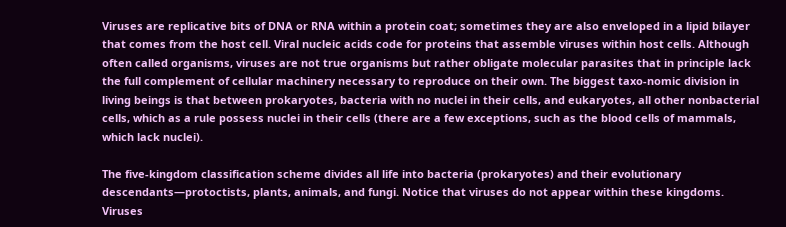Viruses are replicative bits of DNA or RNA within a protein coat; sometimes they are also enveloped in a lipid bilayer that comes from the host cell. Viral nucleic acids code for proteins that assemble viruses within host cells. Although often called organisms, viruses are not true organisms but rather obligate molecular parasites that in principle lack the full complement of cellular machinery necessary to reproduce on their own. The biggest taxo-nomic division in living beings is that between prokaryotes, bacteria with no nuclei in their cells, and eukaryotes, all other nonbacterial cells, which as a rule possess nuclei in their cells (there are a few exceptions, such as the blood cells of mammals, which lack nuclei).

The five-kingdom classification scheme divides all life into bacteria (prokaryotes) and their evolutionary descendants—protoctists, plants, animals, and fungi. Notice that viruses do not appear within these kingdoms. Viruses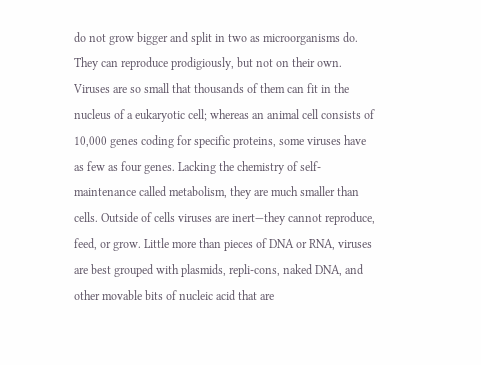do not grow bigger and split in two as microorganisms do. They can reproduce prodigiously, but not on their own. Viruses are so small that thousands of them can fit in the nucleus of a eukaryotic cell; whereas an animal cell consists of 10,000 genes coding for specific proteins, some viruses have as few as four genes. Lacking the chemistry of self-maintenance called metabolism, they are much smaller than cells. Outside of cells viruses are inert—they cannot reproduce, feed, or grow. Little more than pieces of DNA or RNA, viruses are best grouped with plasmids, repli-cons, naked DNA, and other movable bits of nucleic acid that are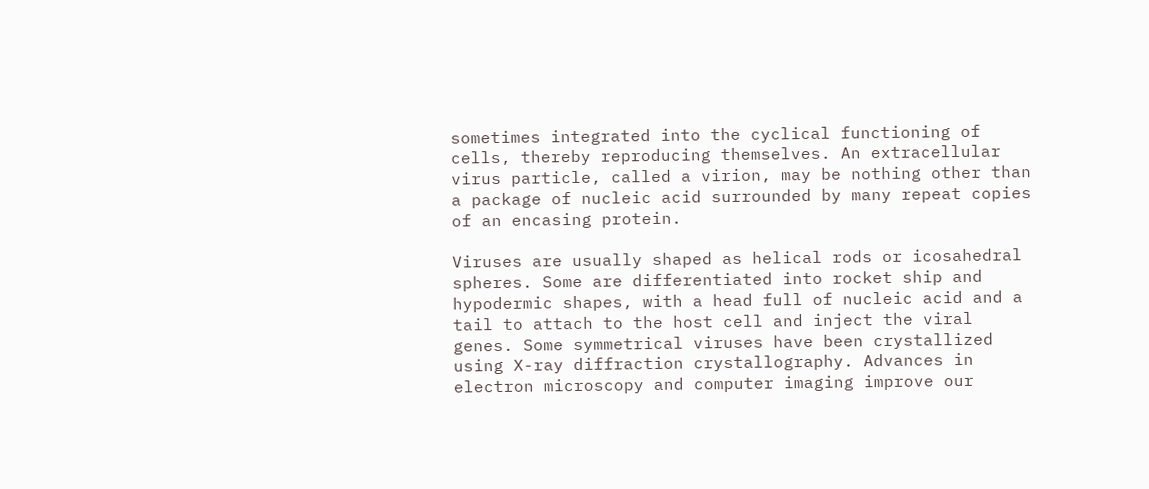sometimes integrated into the cyclical functioning of cells, thereby reproducing themselves. An extracellular virus particle, called a virion, may be nothing other than a package of nucleic acid surrounded by many repeat copies of an encasing protein.

Viruses are usually shaped as helical rods or icosahedral spheres. Some are differentiated into rocket ship and hypodermic shapes, with a head full of nucleic acid and a tail to attach to the host cell and inject the viral genes. Some symmetrical viruses have been crystallized using X-ray diffraction crystallography. Advances in electron microscopy and computer imaging improve our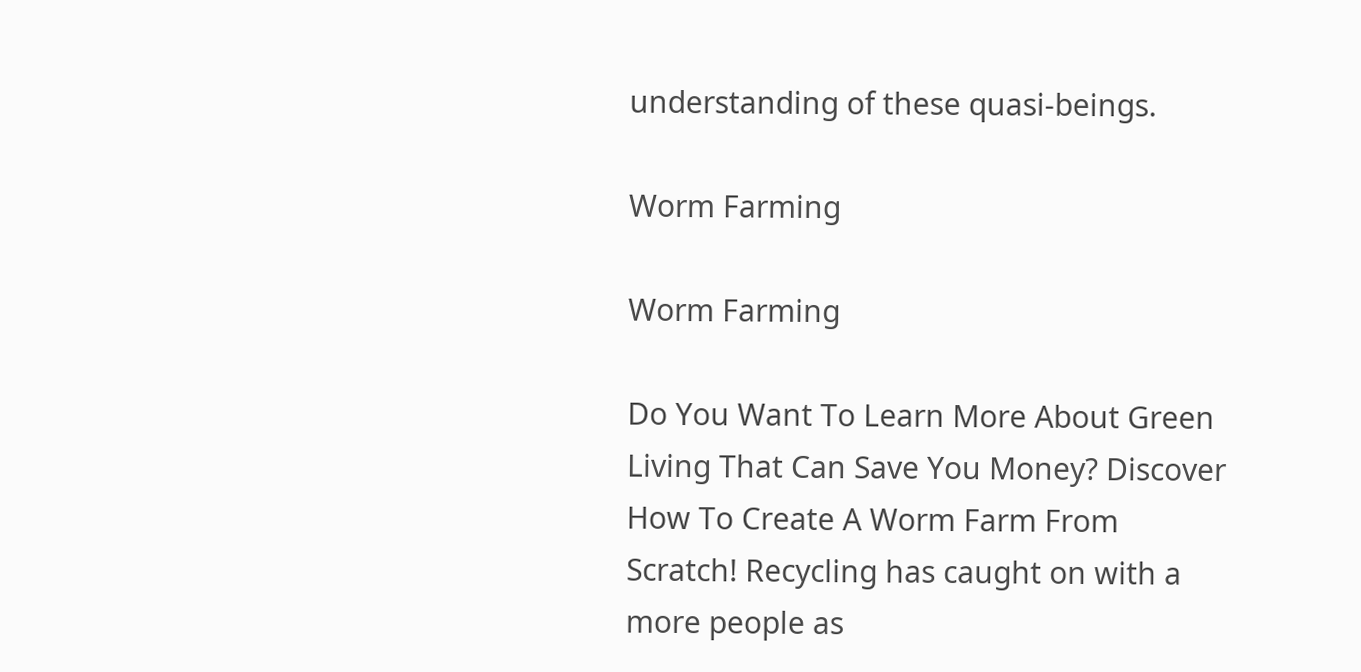understanding of these quasi-beings.

Worm Farming

Worm Farming

Do You Want To Learn More About Green Living That Can Save You Money? Discover How To Create A Worm Farm From Scratch! Recycling has caught on with a more people as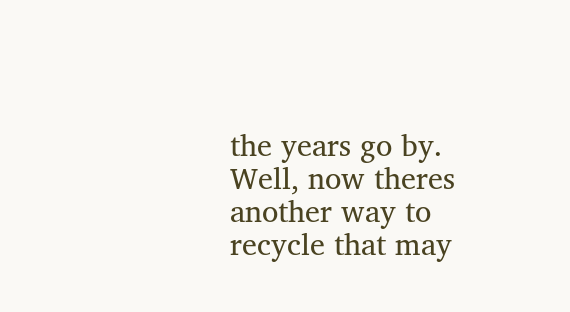the years go by. Well, now theres another way to recycle that may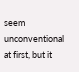seem unconventional at first, but it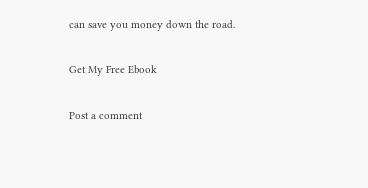can save you money down the road.

Get My Free Ebook

Post a comment